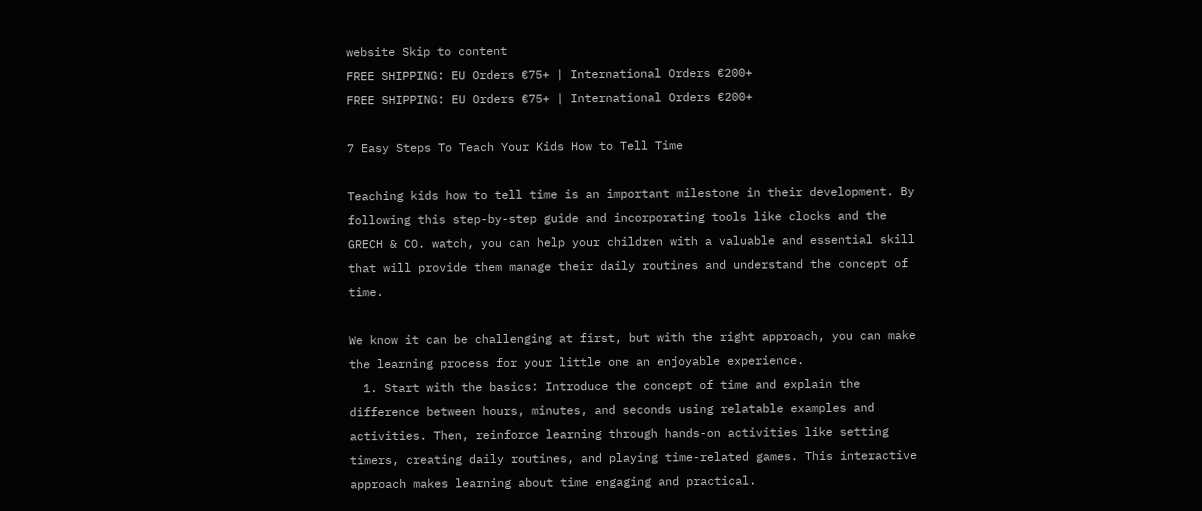website Skip to content
FREE SHIPPING: EU Orders €75+ | International Orders €200+
FREE SHIPPING: EU Orders €75+ | International Orders €200+

7 Easy Steps To Teach Your Kids How to Tell Time

Teaching kids how to tell time is an important milestone in their development. By following this step-by-step guide and incorporating tools like clocks and the GRECH & CO. watch, you can help your children with a valuable and essential skill that will provide them manage their daily routines and understand the concept of time.

We know it can be challenging at first, but with the right approach, you can make the learning process for your little one an enjoyable experience.
  1. Start with the basics: Introduce the concept of time and explain the difference between hours, minutes, and seconds using relatable examples and activities. Then, reinforce learning through hands-on activities like setting timers, creating daily routines, and playing time-related games. This interactive approach makes learning about time engaging and practical.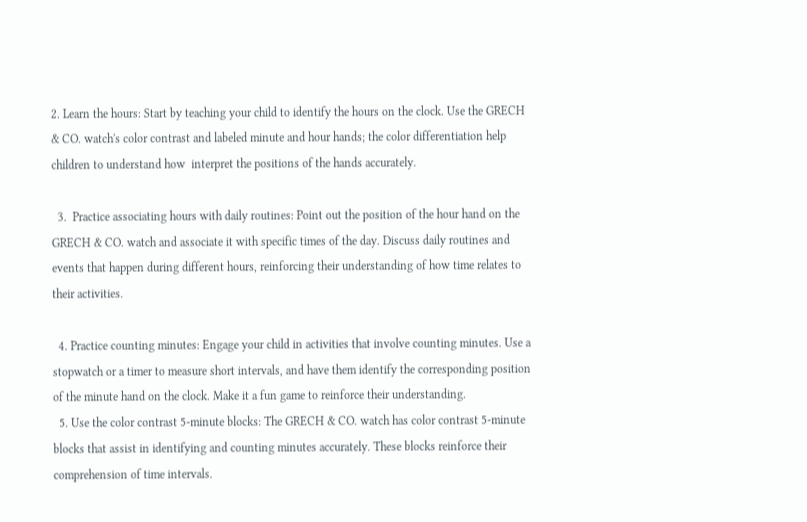2. Learn the hours: Start by teaching your child to identify the hours on the clock. Use the GRECH & CO. watch's color contrast and labeled minute and hour hands; the color differentiation help children to understand how  interpret the positions of the hands accurately.

  3.  Practice associating hours with daily routines: Point out the position of the hour hand on the GRECH & CO. watch and associate it with specific times of the day. Discuss daily routines and events that happen during different hours, reinforcing their understanding of how time relates to their activities.

  4. Practice counting minutes: Engage your child in activities that involve counting minutes. Use a stopwatch or a timer to measure short intervals, and have them identify the corresponding position of the minute hand on the clock. Make it a fun game to reinforce their understanding.
  5. Use the color contrast 5-minute blocks: The GRECH & CO. watch has color contrast 5-minute blocks that assist in identifying and counting minutes accurately. These blocks reinforce their comprehension of time intervals.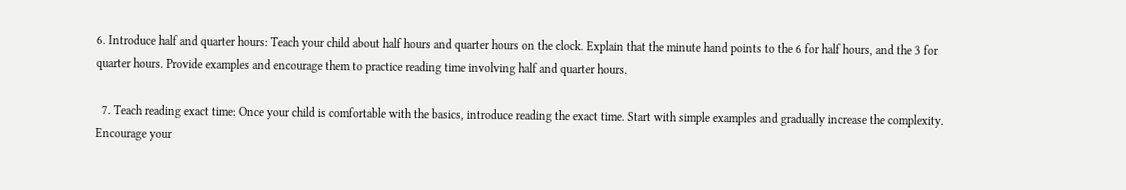6. Introduce half and quarter hours: Teach your child about half hours and quarter hours on the clock. Explain that the minute hand points to the 6 for half hours, and the 3 for quarter hours. Provide examples and encourage them to practice reading time involving half and quarter hours.

  7. Teach reading exact time: Once your child is comfortable with the basics, introduce reading the exact time. Start with simple examples and gradually increase the complexity. Encourage your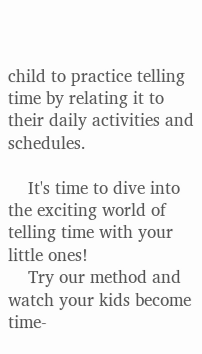child to practice telling time by relating it to their daily activities and schedules.

    It's time to dive into the exciting world of telling time with your little ones!
    Try our method and watch your kids become time-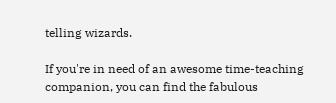telling wizards.

If you're in need of an awesome time-teaching companion, you can find the fabulous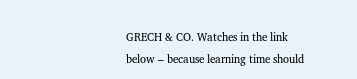GRECH & CO. Watches in the link below – because learning time should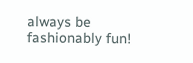always be fashionably fun!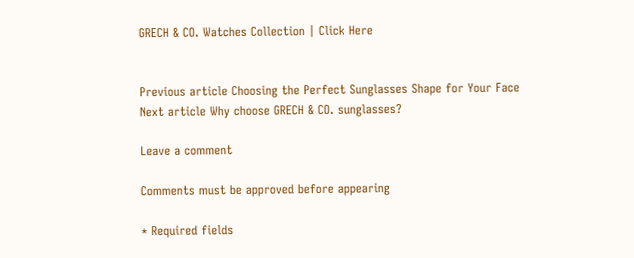GRECH & CO. Watches Collection | Click Here


Previous article Choosing the Perfect Sunglasses Shape for Your Face
Next article Why choose GRECH & CO. sunglasses?

Leave a comment

Comments must be approved before appearing

* Required fields